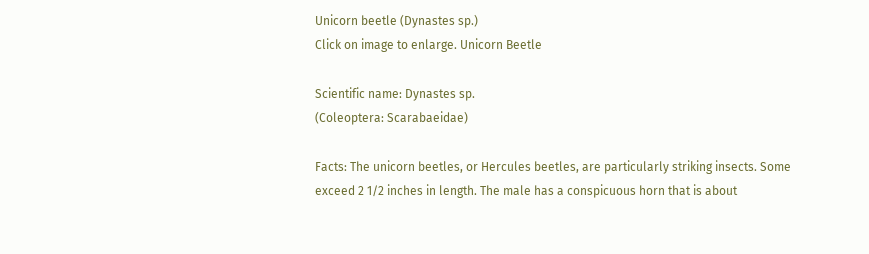Unicorn beetle (Dynastes sp.)
Click on image to enlarge. Unicorn Beetle

Scientific name: Dynastes sp.
(Coleoptera: Scarabaeidae)

Facts: The unicorn beetles, or Hercules beetles, are particularly striking insects. Some exceed 2 1/2 inches in length. The male has a conspicuous horn that is about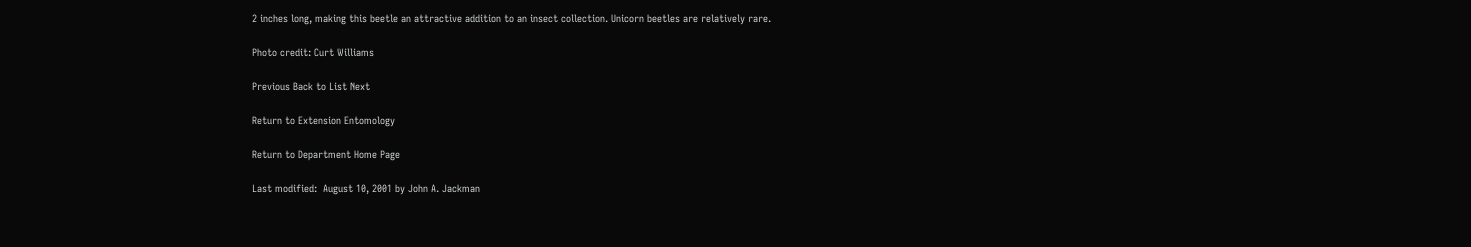2 inches long, making this beetle an attractive addition to an insect collection. Unicorn beetles are relatively rare.

Photo credit: Curt Williams

Previous Back to List Next

Return to Extension Entomology

Return to Department Home Page

Last modified:  August 10, 2001 by John A. Jackman